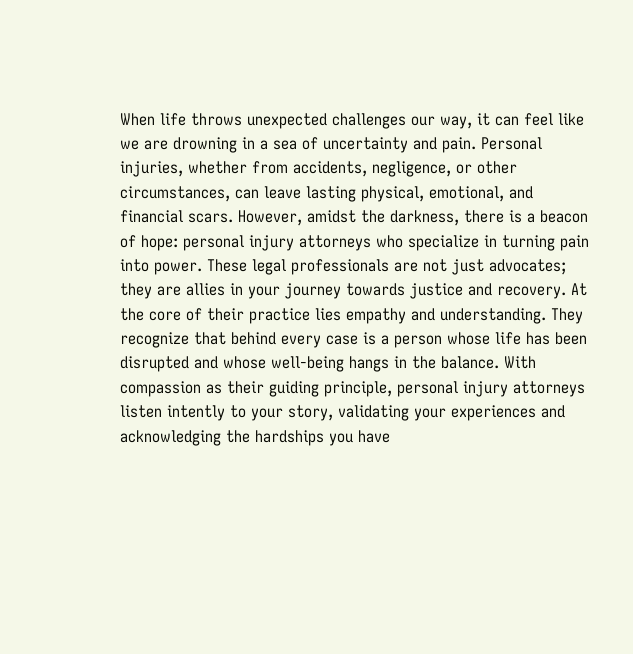When life throws unexpected challenges our way, it can feel like we are drowning in a sea of uncertainty and pain. Personal injuries, whether from accidents, negligence, or other circumstances, can leave lasting physical, emotional, and financial scars. However, amidst the darkness, there is a beacon of hope: personal injury attorneys who specialize in turning pain into power. These legal professionals are not just advocates; they are allies in your journey towards justice and recovery. At the core of their practice lies empathy and understanding. They recognize that behind every case is a person whose life has been disrupted and whose well-being hangs in the balance. With compassion as their guiding principle, personal injury attorneys listen intently to your story, validating your experiences and acknowledging the hardships you have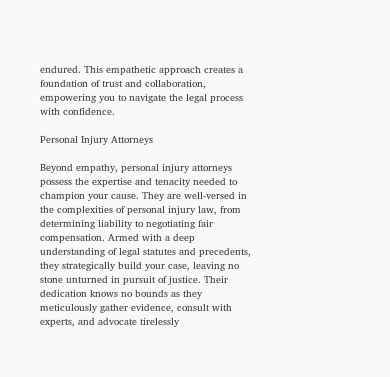endured. This empathetic approach creates a foundation of trust and collaboration, empowering you to navigate the legal process with confidence.

Personal Injury Attorneys

Beyond empathy, personal injury attorneys possess the expertise and tenacity needed to champion your cause. They are well-versed in the complexities of personal injury law, from determining liability to negotiating fair compensation. Armed with a deep understanding of legal statutes and precedents, they strategically build your case, leaving no stone unturned in pursuit of justice. Their dedication knows no bounds as they meticulously gather evidence, consult with experts, and advocate tirelessly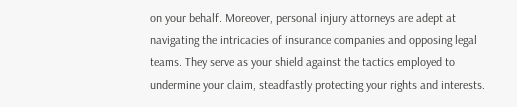on your behalf. Moreover, personal injury attorneys are adept at navigating the intricacies of insurance companies and opposing legal teams. They serve as your shield against the tactics employed to undermine your claim, steadfastly protecting your rights and interests.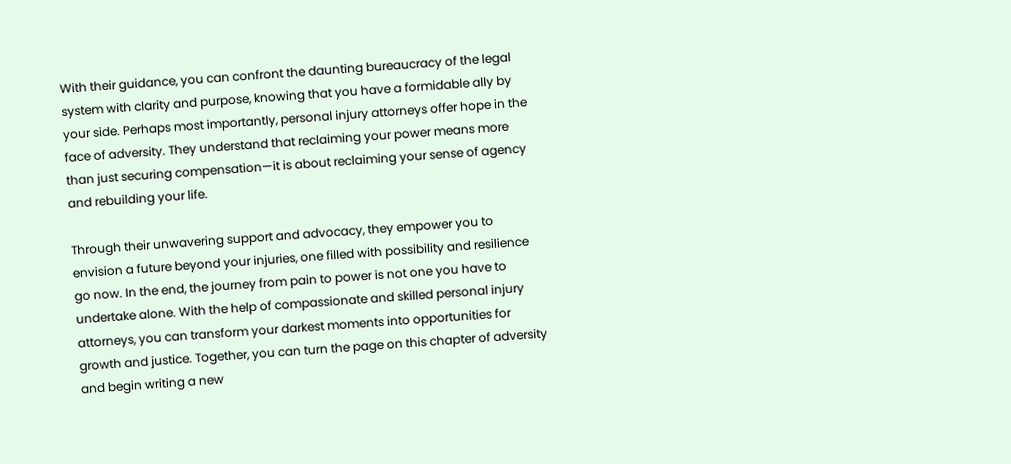With their guidance, you can confront the daunting bureaucracy of the legal system with clarity and purpose, knowing that you have a formidable ally by your side. Perhaps most importantly, personal injury attorneys offer hope in the face of adversity. They understand that reclaiming your power means more than just securing compensation—it is about reclaiming your sense of agency and rebuilding your life.

Through their unwavering support and advocacy, they empower you to envision a future beyond your injuries, one filled with possibility and resilience go now. In the end, the journey from pain to power is not one you have to undertake alone. With the help of compassionate and skilled personal injury attorneys, you can transform your darkest moments into opportunities for growth and justice. Together, you can turn the page on this chapter of adversity and begin writing a new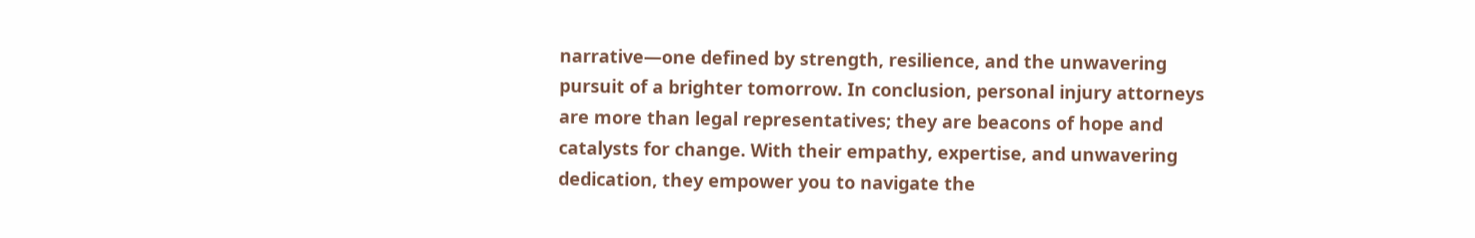narrative—one defined by strength, resilience, and the unwavering pursuit of a brighter tomorrow. In conclusion, personal injury attorneys are more than legal representatives; they are beacons of hope and catalysts for change. With their empathy, expertise, and unwavering dedication, they empower you to navigate the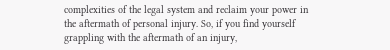complexities of the legal system and reclaim your power in the aftermath of personal injury. So, if you find yourself grappling with the aftermath of an injury,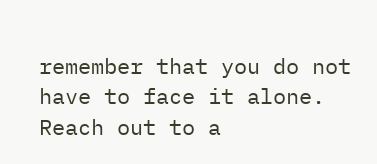remember that you do not have to face it alone. Reach out to a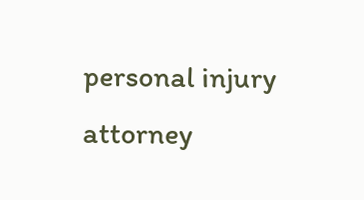personal injury attorney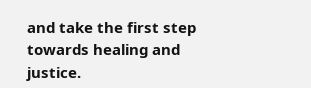and take the first step towards healing and justice.